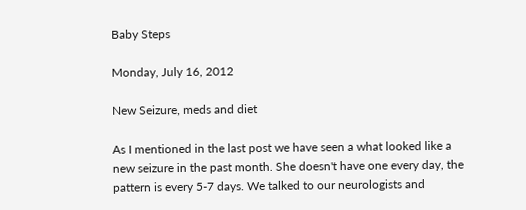Baby Steps

Monday, July 16, 2012

New Seizure, meds and diet

As I mentioned in the last post we have seen a what looked like a new seizure in the past month. She doesn't have one every day, the pattern is every 5-7 days. We talked to our neurologists and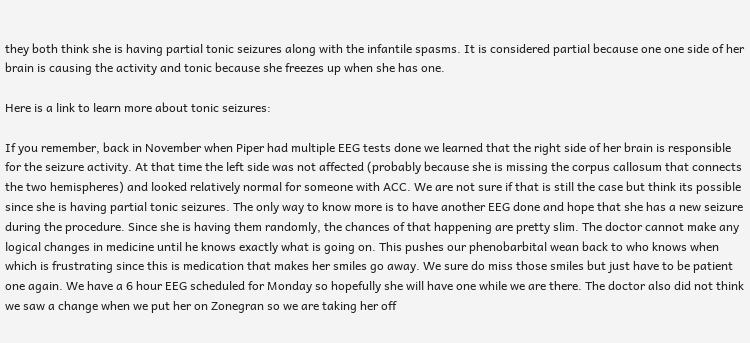they both think she is having partial tonic seizures along with the infantile spasms. It is considered partial because one one side of her brain is causing the activity and tonic because she freezes up when she has one.

Here is a link to learn more about tonic seizures:

If you remember, back in November when Piper had multiple EEG tests done we learned that the right side of her brain is responsible for the seizure activity. At that time the left side was not affected (probably because she is missing the corpus callosum that connects the two hemispheres) and looked relatively normal for someone with ACC. We are not sure if that is still the case but think its possible since she is having partial tonic seizures. The only way to know more is to have another EEG done and hope that she has a new seizure during the procedure. Since she is having them randomly, the chances of that happening are pretty slim. The doctor cannot make any logical changes in medicine until he knows exactly what is going on. This pushes our phenobarbital wean back to who knows when which is frustrating since this is medication that makes her smiles go away. We sure do miss those smiles but just have to be patient one again. We have a 6 hour EEG scheduled for Monday so hopefully she will have one while we are there. The doctor also did not think we saw a change when we put her on Zonegran so we are taking her off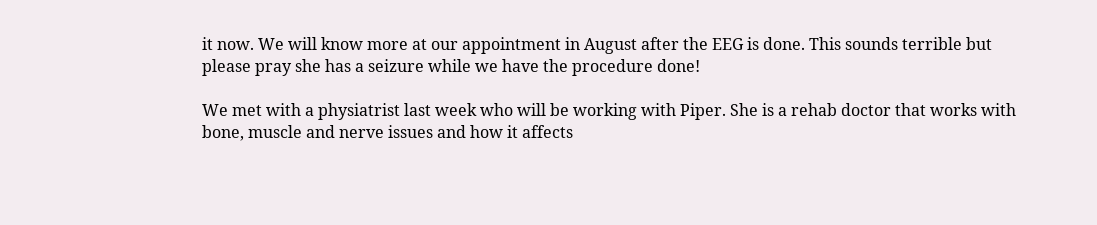it now. We will know more at our appointment in August after the EEG is done. This sounds terrible but please pray she has a seizure while we have the procedure done!

We met with a physiatrist last week who will be working with Piper. She is a rehab doctor that works with bone, muscle and nerve issues and how it affects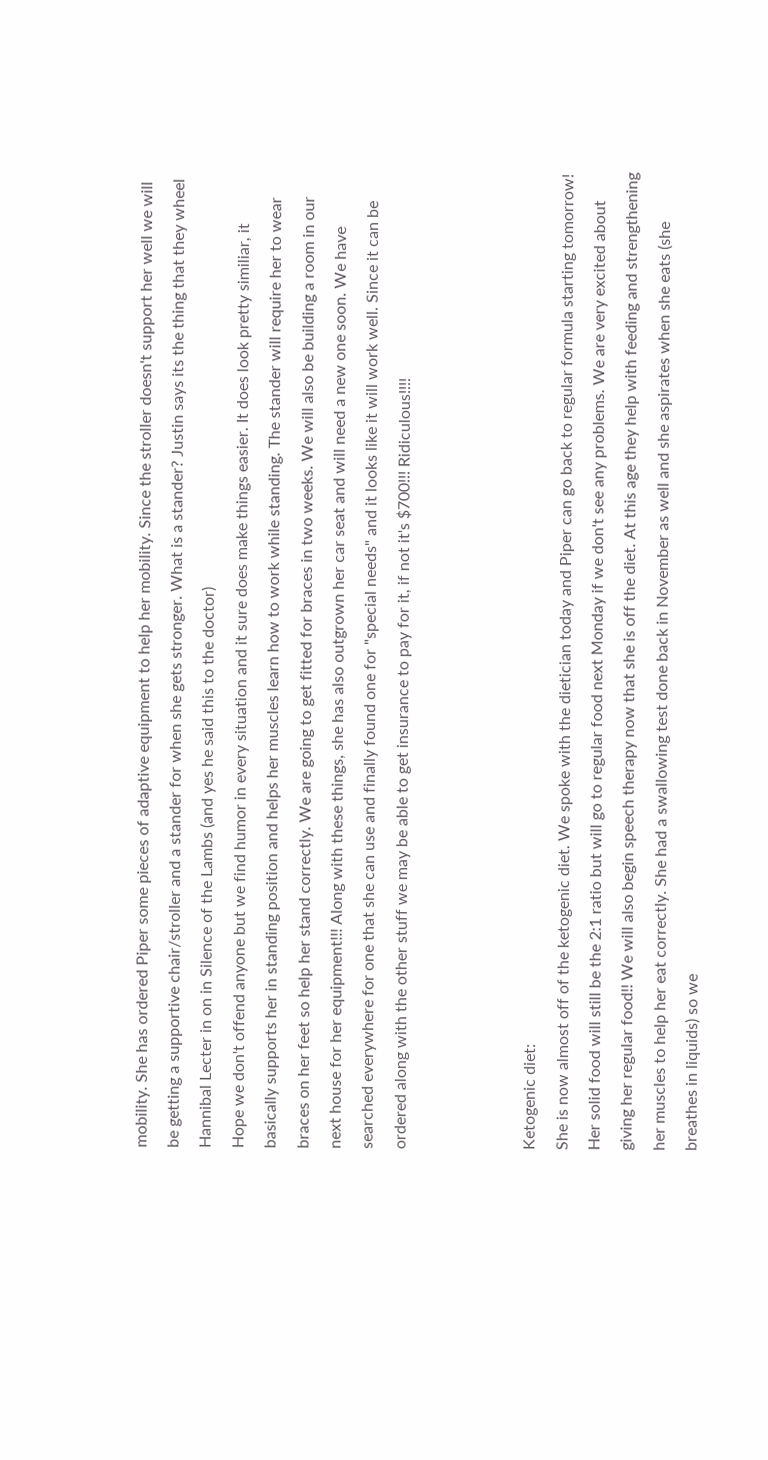mobility. She has ordered Piper some pieces of adaptive equipment to help her mobility. Since the stroller doesn't support her well we will be getting a supportive chair/stroller and a stander for when she gets stronger. What is a stander? Justin says its the thing that they wheel Hannibal Lecter in on in Silence of the Lambs (and yes he said this to the doctor)
Hope we don't offend anyone but we find humor in every situation and it sure does make things easier. It does look pretty similiar, it basically supports her in standing position and helps her muscles learn how to work while standing. The stander will require her to wear braces on her feet so help her stand correctly. We are going to get fitted for braces in two weeks. We will also be building a room in our next house for her equipment!!! Along with these things, she has also outgrown her car seat and will need a new one soon. We have searched everywhere for one that she can use and finally found one for "special needs" and it looks like it will work well. Since it can be ordered along with the other stuff we may be able to get insurance to pay for it, if not it's $700!!! Ridiculous!!!!



Ketogenic diet:
She is now almost off of the ketogenic diet. We spoke with the dietician today and Piper can go back to regular formula starting tomorrow! Her solid food will still be the 2:1 ratio but will go to regular food next Monday if we don't see any problems. We are very excited about giving her regular food!! We will also begin speech therapy now that she is off the diet. At this age they help with feeding and strengthening her muscles to help her eat correctly. She had a swallowing test done back in November as well and she aspirates when she eats (she breathes in liquids) so we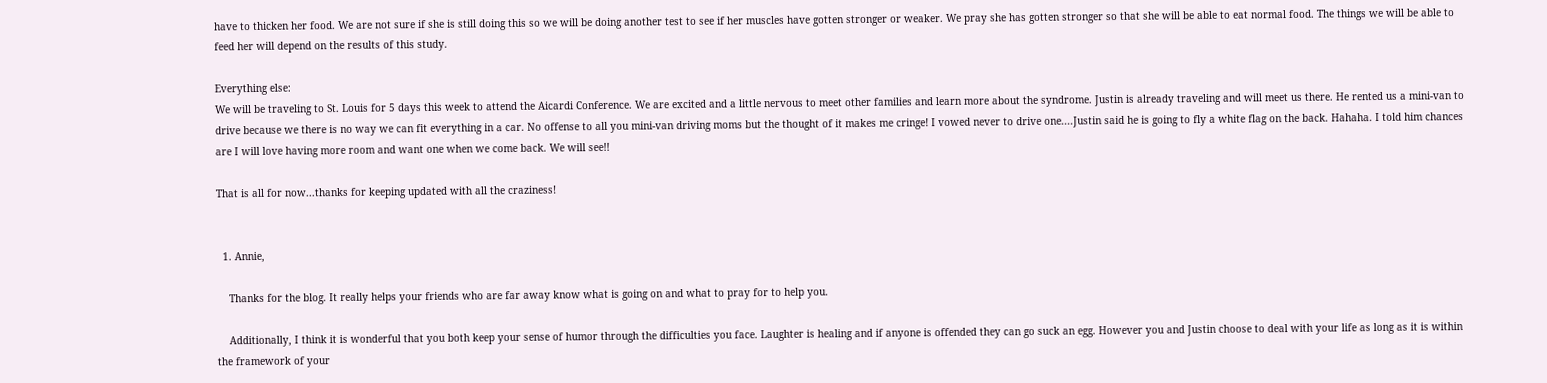have to thicken her food. We are not sure if she is still doing this so we will be doing another test to see if her muscles have gotten stronger or weaker. We pray she has gotten stronger so that she will be able to eat normal food. The things we will be able to feed her will depend on the results of this study.

Everything else:
We will be traveling to St. Louis for 5 days this week to attend the Aicardi Conference. We are excited and a little nervous to meet other families and learn more about the syndrome. Justin is already traveling and will meet us there. He rented us a mini-van to drive because we there is no way we can fit everything in a car. No offense to all you mini-van driving moms but the thought of it makes me cringe! I vowed never to drive one....Justin said he is going to fly a white flag on the back. Hahaha. I told him chances are I will love having more room and want one when we come back. We will see!!

That is all for now...thanks for keeping updated with all the craziness!


  1. Annie,

    Thanks for the blog. It really helps your friends who are far away know what is going on and what to pray for to help you.

    Additionally, I think it is wonderful that you both keep your sense of humor through the difficulties you face. Laughter is healing and if anyone is offended they can go suck an egg. However you and Justin choose to deal with your life as long as it is within the framework of your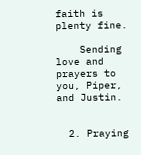faith is plenty fine.

    Sending love and prayers to you, Piper, and Justin.


  2. Praying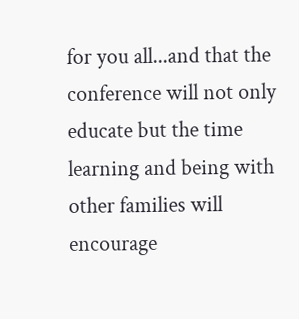for you all...and that the conference will not only educate but the time learning and being with other families will encourage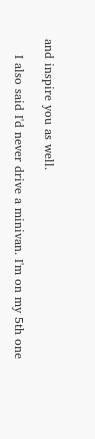and inspire you as well.

    I also said I'd never drive a minivan. I'm on my 5th one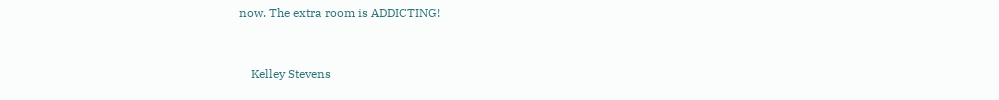now. The extra room is ADDICTING!


    Kelley Stevens